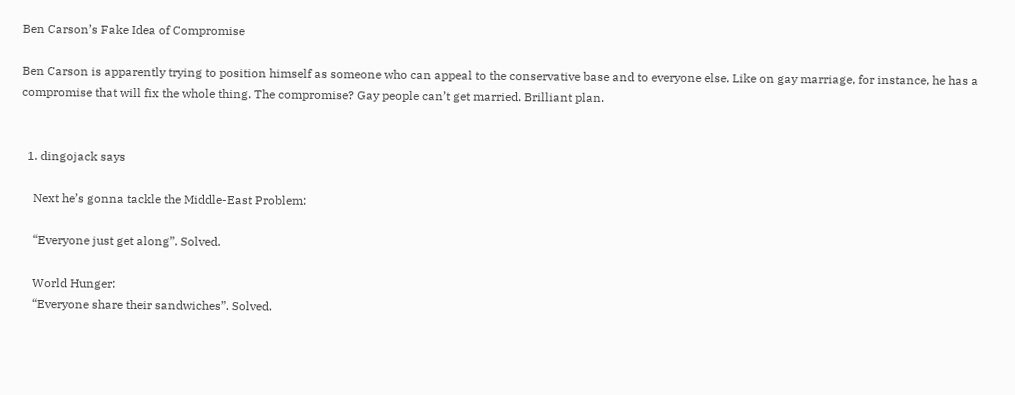Ben Carson’s Fake Idea of Compromise

Ben Carson is apparently trying to position himself as someone who can appeal to the conservative base and to everyone else. Like on gay marriage, for instance, he has a compromise that will fix the whole thing. The compromise? Gay people can’t get married. Brilliant plan.


  1. dingojack says

    Next he’s gonna tackle the Middle-East Problem:

    “Everyone just get along”. Solved.

    World Hunger:
    “Everyone share their sandwiches”. Solved.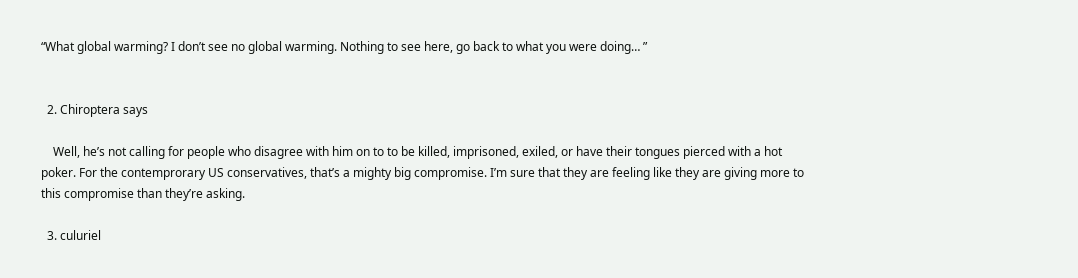“What global warming? I don’t see no global warming. Nothing to see here, go back to what you were doing… ”


  2. Chiroptera says

    Well, he’s not calling for people who disagree with him on to to be killed, imprisoned, exiled, or have their tongues pierced with a hot poker. For the contemprorary US conservatives, that’s a mighty big compromise. I’m sure that they are feeling like they are giving more to this compromise than they’re asking.

  3. culuriel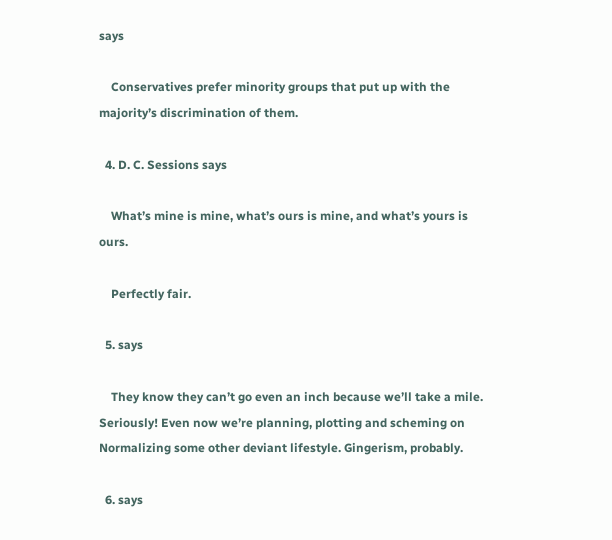says

    Conservatives prefer minority groups that put up with the majority’s discrimination of them.

  4. D. C. Sessions says

    What’s mine is mine, what’s ours is mine, and what’s yours is ours.

    Perfectly fair.

  5. says

    They know they can’t go even an inch because we’ll take a mile. Seriously! Even now we’re planning, plotting and scheming on Normalizing some other deviant lifestyle. Gingerism, probably.

  6. says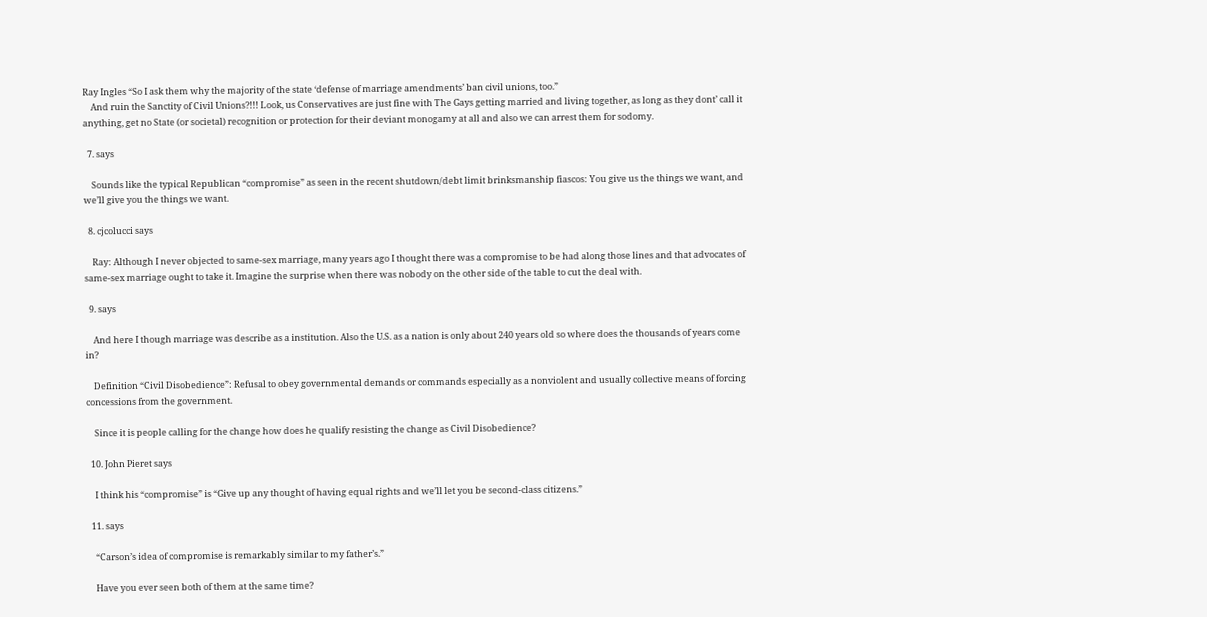Ray Ingles “So I ask them why the majority of the state ‘defense of marriage amendments’ ban civil unions, too.”
    And ruin the Sanctity of Civil Unions?!!! Look, us Conservatives are just fine with The Gays getting married and living together, as long as they dont’ call it anything, get no State (or societal) recognition or protection for their deviant monogamy at all and also we can arrest them for sodomy.

  7. says

    Sounds like the typical Republican “compromise” as seen in the recent shutdown/debt limit brinksmanship fiascos: You give us the things we want, and we’ll give you the things we want.

  8. cjcolucci says

    Ray: Although I never objected to same-sex marriage, many years ago I thought there was a compromise to be had along those lines and that advocates of same-sex marriage ought to take it. Imagine the surprise when there was nobody on the other side of the table to cut the deal with.

  9. says

    And here I though marriage was describe as a institution. Also the U.S. as a nation is only about 240 years old so where does the thousands of years come in?

    Definition “Civil Disobedience”: Refusal to obey governmental demands or commands especially as a nonviolent and usually collective means of forcing concessions from the government.

    Since it is people calling for the change how does he qualify resisting the change as Civil Disobedience?

  10. John Pieret says

    I think his “compromise” is “Give up any thought of having equal rights and we’ll let you be second-class citizens.”

  11. says

    “Carson’s idea of compromise is remarkably similar to my father’s.”

    Have you ever seen both of them at the same time?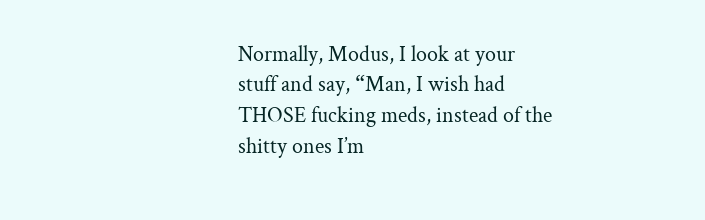Normally, Modus, I look at your stuff and say, “Man, I wish had THOSE fucking meds, instead of the shitty ones I’m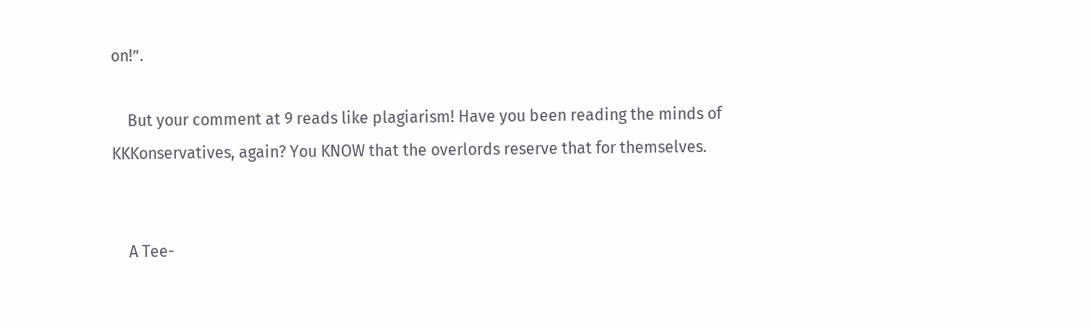on!”.

    But your comment at 9 reads like plagiarism! Have you been reading the minds of KKKonservatives, again? You KNOW that the overlords reserve that for themselves.


    A Tee-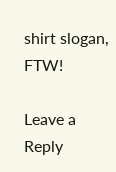shirt slogan, FTW!

Leave a Reply